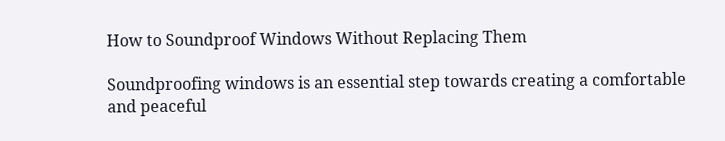How to Soundproof Windows Without Replacing Them

Soundproofing windows is an essential step towards creating a comfortable and peaceful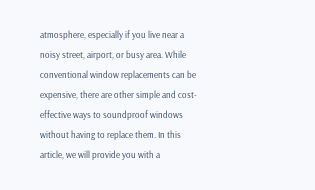atmosphere, especially if you live near a noisy street, airport, or busy area. While conventional window replacements can be expensive, there are other simple and cost-effective ways to soundproof windows without having to replace them. In this article, we will provide you with a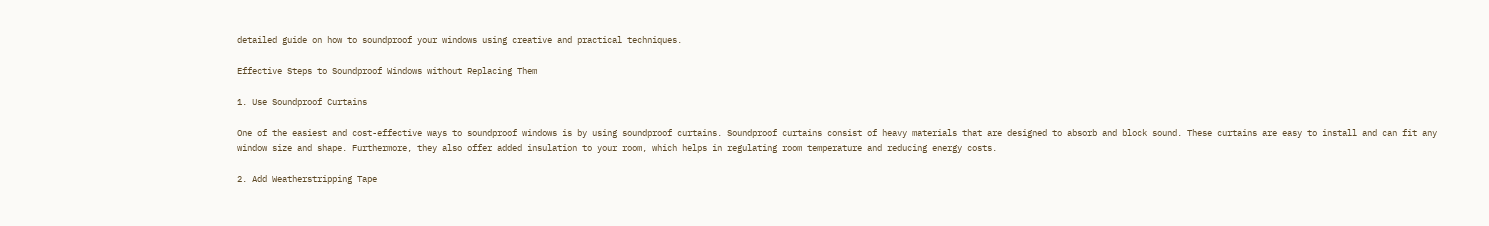detailed guide on how to soundproof your windows using creative and practical techniques.

Effective Steps to Soundproof Windows without Replacing Them

1. Use Soundproof Curtains

One of the easiest and cost-effective ways to soundproof windows is by using soundproof curtains. Soundproof curtains consist of heavy materials that are designed to absorb and block sound. These curtains are easy to install and can fit any window size and shape. Furthermore, they also offer added insulation to your room, which helps in regulating room temperature and reducing energy costs.

2. Add Weatherstripping Tape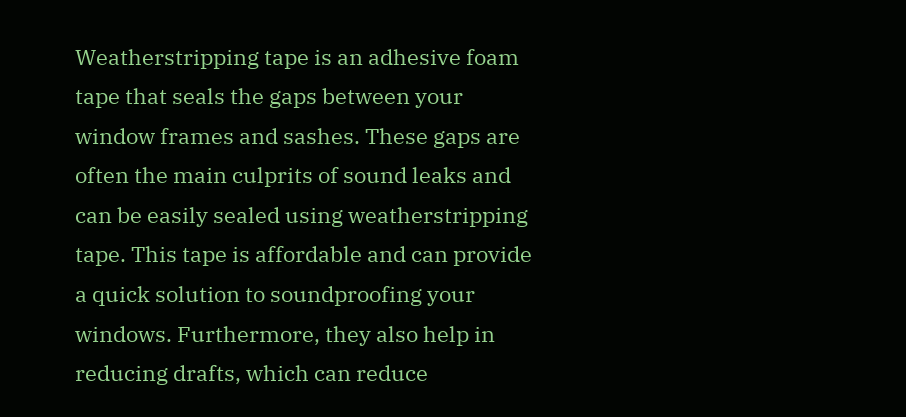Weatherstripping tape is an adhesive foam tape that seals the gaps between your window frames and sashes. These gaps are often the main culprits of sound leaks and can be easily sealed using weatherstripping tape. This tape is affordable and can provide a quick solution to soundproofing your windows. Furthermore, they also help in reducing drafts, which can reduce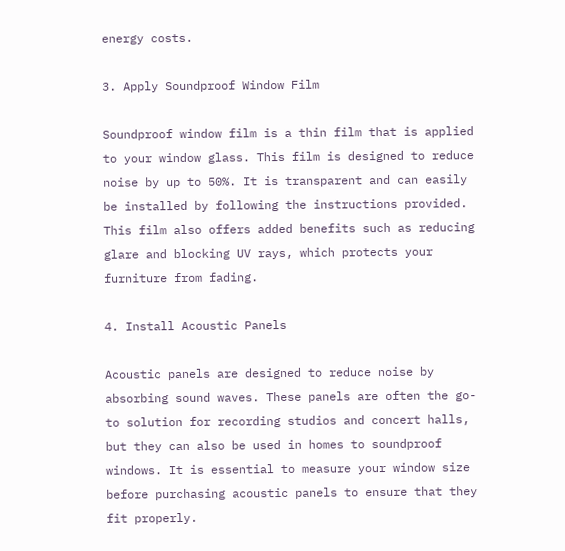energy costs.

3. Apply Soundproof Window Film

Soundproof window film is a thin film that is applied to your window glass. This film is designed to reduce noise by up to 50%. It is transparent and can easily be installed by following the instructions provided. This film also offers added benefits such as reducing glare and blocking UV rays, which protects your furniture from fading.

4. Install Acoustic Panels

Acoustic panels are designed to reduce noise by absorbing sound waves. These panels are often the go-to solution for recording studios and concert halls, but they can also be used in homes to soundproof windows. It is essential to measure your window size before purchasing acoustic panels to ensure that they fit properly.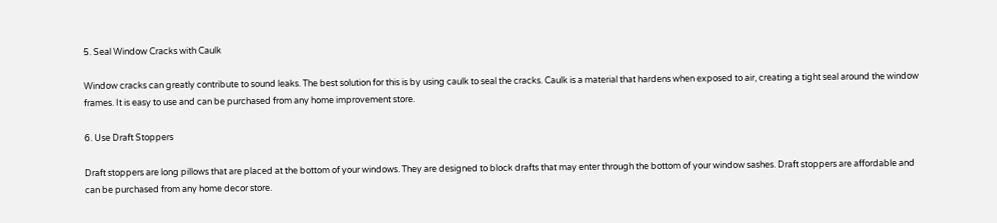5. Seal Window Cracks with Caulk

Window cracks can greatly contribute to sound leaks. The best solution for this is by using caulk to seal the cracks. Caulk is a material that hardens when exposed to air, creating a tight seal around the window frames. It is easy to use and can be purchased from any home improvement store.

6. Use Draft Stoppers

Draft stoppers are long pillows that are placed at the bottom of your windows. They are designed to block drafts that may enter through the bottom of your window sashes. Draft stoppers are affordable and can be purchased from any home decor store.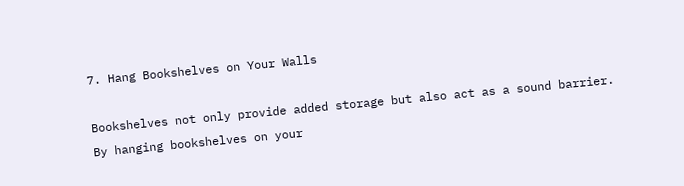7. Hang Bookshelves on Your Walls

Bookshelves not only provide added storage but also act as a sound barrier. By hanging bookshelves on your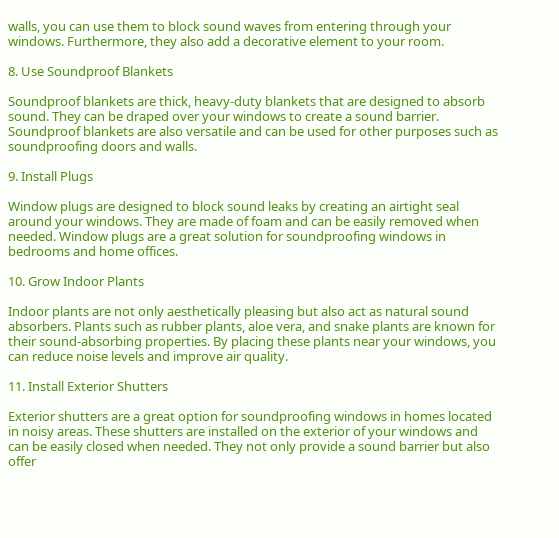walls, you can use them to block sound waves from entering through your windows. Furthermore, they also add a decorative element to your room.

8. Use Soundproof Blankets

Soundproof blankets are thick, heavy-duty blankets that are designed to absorb sound. They can be draped over your windows to create a sound barrier. Soundproof blankets are also versatile and can be used for other purposes such as soundproofing doors and walls.

9. Install Plugs

Window plugs are designed to block sound leaks by creating an airtight seal around your windows. They are made of foam and can be easily removed when needed. Window plugs are a great solution for soundproofing windows in bedrooms and home offices.

10. Grow Indoor Plants

Indoor plants are not only aesthetically pleasing but also act as natural sound absorbers. Plants such as rubber plants, aloe vera, and snake plants are known for their sound-absorbing properties. By placing these plants near your windows, you can reduce noise levels and improve air quality.

11. Install Exterior Shutters

Exterior shutters are a great option for soundproofing windows in homes located in noisy areas. These shutters are installed on the exterior of your windows and can be easily closed when needed. They not only provide a sound barrier but also offer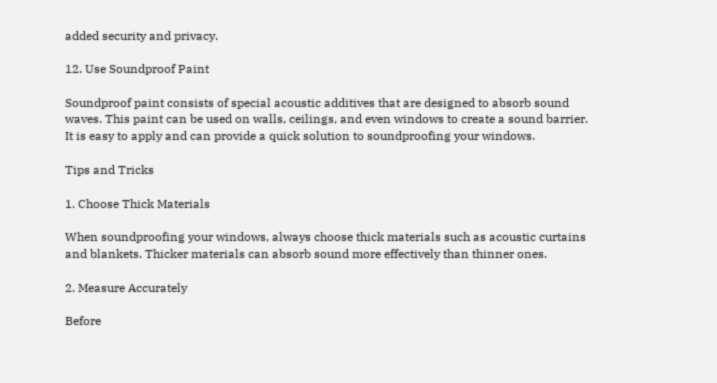added security and privacy.

12. Use Soundproof Paint

Soundproof paint consists of special acoustic additives that are designed to absorb sound waves. This paint can be used on walls, ceilings, and even windows to create a sound barrier. It is easy to apply and can provide a quick solution to soundproofing your windows.

Tips and Tricks

1. Choose Thick Materials

When soundproofing your windows, always choose thick materials such as acoustic curtains and blankets. Thicker materials can absorb sound more effectively than thinner ones.

2. Measure Accurately

Before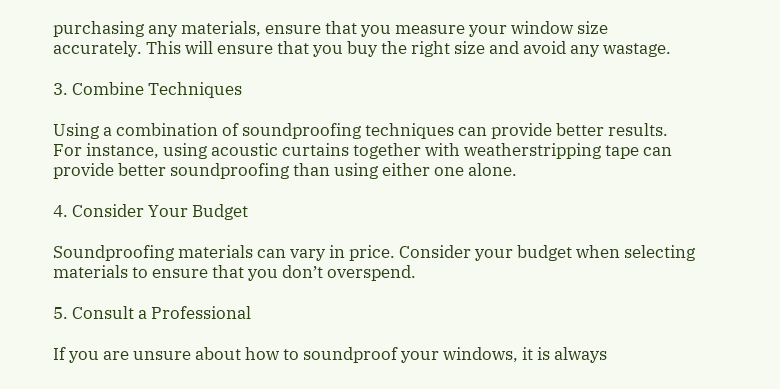purchasing any materials, ensure that you measure your window size accurately. This will ensure that you buy the right size and avoid any wastage.

3. Combine Techniques

Using a combination of soundproofing techniques can provide better results. For instance, using acoustic curtains together with weatherstripping tape can provide better soundproofing than using either one alone.

4. Consider Your Budget

Soundproofing materials can vary in price. Consider your budget when selecting materials to ensure that you don’t overspend.

5. Consult a Professional

If you are unsure about how to soundproof your windows, it is always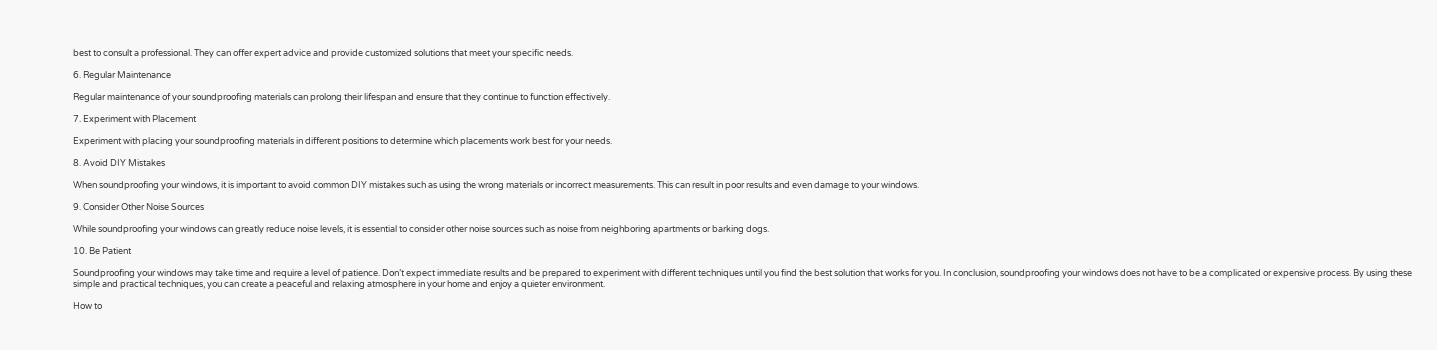best to consult a professional. They can offer expert advice and provide customized solutions that meet your specific needs.

6. Regular Maintenance

Regular maintenance of your soundproofing materials can prolong their lifespan and ensure that they continue to function effectively.

7. Experiment with Placement

Experiment with placing your soundproofing materials in different positions to determine which placements work best for your needs.

8. Avoid DIY Mistakes

When soundproofing your windows, it is important to avoid common DIY mistakes such as using the wrong materials or incorrect measurements. This can result in poor results and even damage to your windows.

9. Consider Other Noise Sources

While soundproofing your windows can greatly reduce noise levels, it is essential to consider other noise sources such as noise from neighboring apartments or barking dogs.

10. Be Patient

Soundproofing your windows may take time and require a level of patience. Don’t expect immediate results and be prepared to experiment with different techniques until you find the best solution that works for you. In conclusion, soundproofing your windows does not have to be a complicated or expensive process. By using these simple and practical techniques, you can create a peaceful and relaxing atmosphere in your home and enjoy a quieter environment.

How to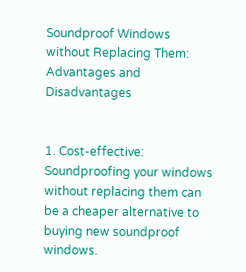Soundproof Windows without Replacing Them: Advantages and Disadvantages


1. Cost-effective: Soundproofing your windows without replacing them can be a cheaper alternative to buying new soundproof windows.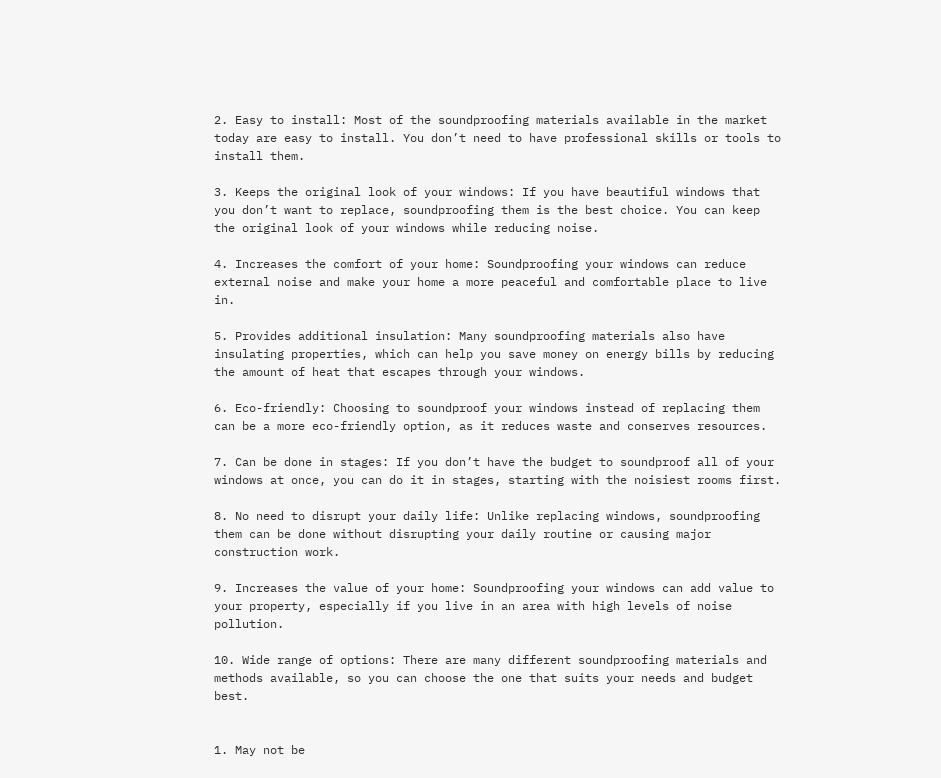2. Easy to install: Most of the soundproofing materials available in the market today are easy to install. You don’t need to have professional skills or tools to install them.

3. Keeps the original look of your windows: If you have beautiful windows that you don’t want to replace, soundproofing them is the best choice. You can keep the original look of your windows while reducing noise.

4. Increases the comfort of your home: Soundproofing your windows can reduce external noise and make your home a more peaceful and comfortable place to live in.

5. Provides additional insulation: Many soundproofing materials also have insulating properties, which can help you save money on energy bills by reducing the amount of heat that escapes through your windows.

6. Eco-friendly: Choosing to soundproof your windows instead of replacing them can be a more eco-friendly option, as it reduces waste and conserves resources.

7. Can be done in stages: If you don’t have the budget to soundproof all of your windows at once, you can do it in stages, starting with the noisiest rooms first.

8. No need to disrupt your daily life: Unlike replacing windows, soundproofing them can be done without disrupting your daily routine or causing major construction work.

9. Increases the value of your home: Soundproofing your windows can add value to your property, especially if you live in an area with high levels of noise pollution.

10. Wide range of options: There are many different soundproofing materials and methods available, so you can choose the one that suits your needs and budget best.


1. May not be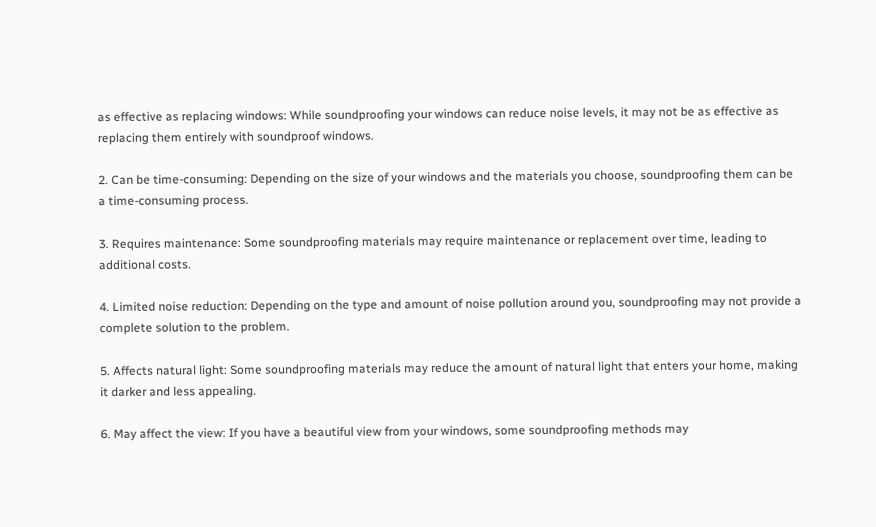as effective as replacing windows: While soundproofing your windows can reduce noise levels, it may not be as effective as replacing them entirely with soundproof windows.

2. Can be time-consuming: Depending on the size of your windows and the materials you choose, soundproofing them can be a time-consuming process.

3. Requires maintenance: Some soundproofing materials may require maintenance or replacement over time, leading to additional costs.

4. Limited noise reduction: Depending on the type and amount of noise pollution around you, soundproofing may not provide a complete solution to the problem.

5. Affects natural light: Some soundproofing materials may reduce the amount of natural light that enters your home, making it darker and less appealing.

6. May affect the view: If you have a beautiful view from your windows, some soundproofing methods may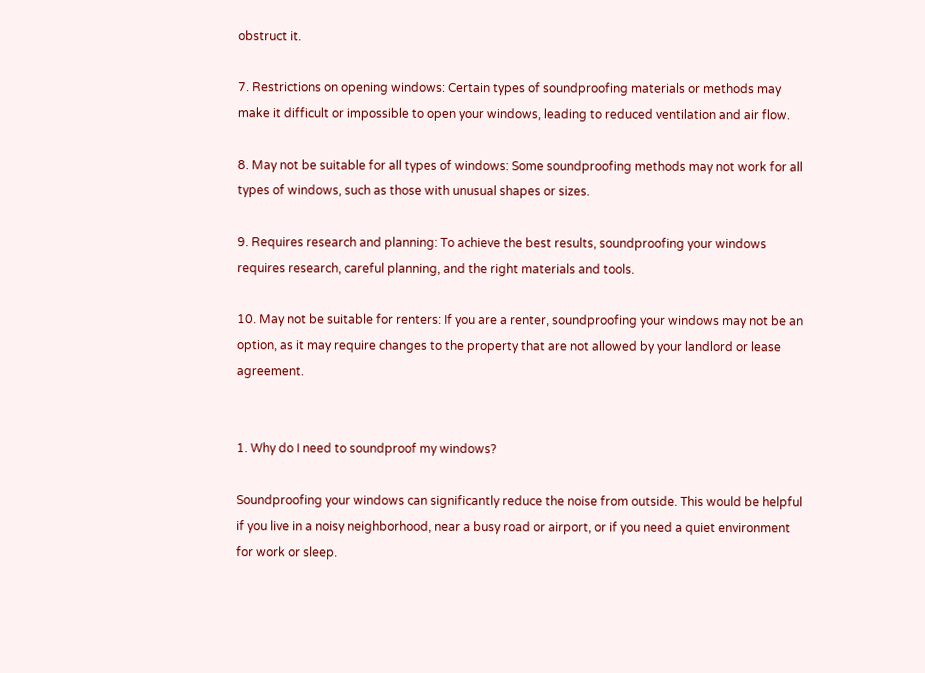obstruct it.

7. Restrictions on opening windows: Certain types of soundproofing materials or methods may make it difficult or impossible to open your windows, leading to reduced ventilation and air flow.

8. May not be suitable for all types of windows: Some soundproofing methods may not work for all types of windows, such as those with unusual shapes or sizes.

9. Requires research and planning: To achieve the best results, soundproofing your windows requires research, careful planning, and the right materials and tools.

10. May not be suitable for renters: If you are a renter, soundproofing your windows may not be an option, as it may require changes to the property that are not allowed by your landlord or lease agreement.


1. Why do I need to soundproof my windows?

Soundproofing your windows can significantly reduce the noise from outside. This would be helpful if you live in a noisy neighborhood, near a busy road or airport, or if you need a quiet environment for work or sleep.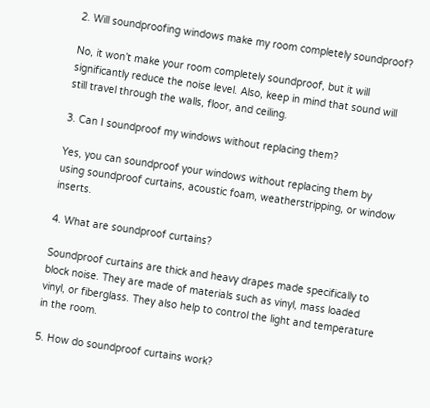2. Will soundproofing windows make my room completely soundproof?

No, it won’t make your room completely soundproof, but it will significantly reduce the noise level. Also, keep in mind that sound will still travel through the walls, floor, and ceiling.

3. Can I soundproof my windows without replacing them?

Yes, you can soundproof your windows without replacing them by using soundproof curtains, acoustic foam, weatherstripping, or window inserts.

4. What are soundproof curtains?

Soundproof curtains are thick and heavy drapes made specifically to block noise. They are made of materials such as vinyl, mass loaded vinyl, or fiberglass. They also help to control the light and temperature in the room.

5. How do soundproof curtains work?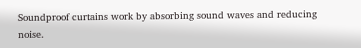Soundproof curtains work by absorbing sound waves and reducing noise.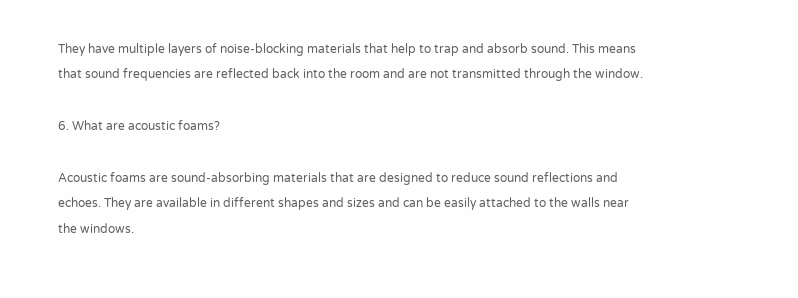They have multiple layers of noise-blocking materials that help to trap and absorb sound. This means that sound frequencies are reflected back into the room and are not transmitted through the window.

6. What are acoustic foams?

Acoustic foams are sound-absorbing materials that are designed to reduce sound reflections and echoes. They are available in different shapes and sizes and can be easily attached to the walls near the windows.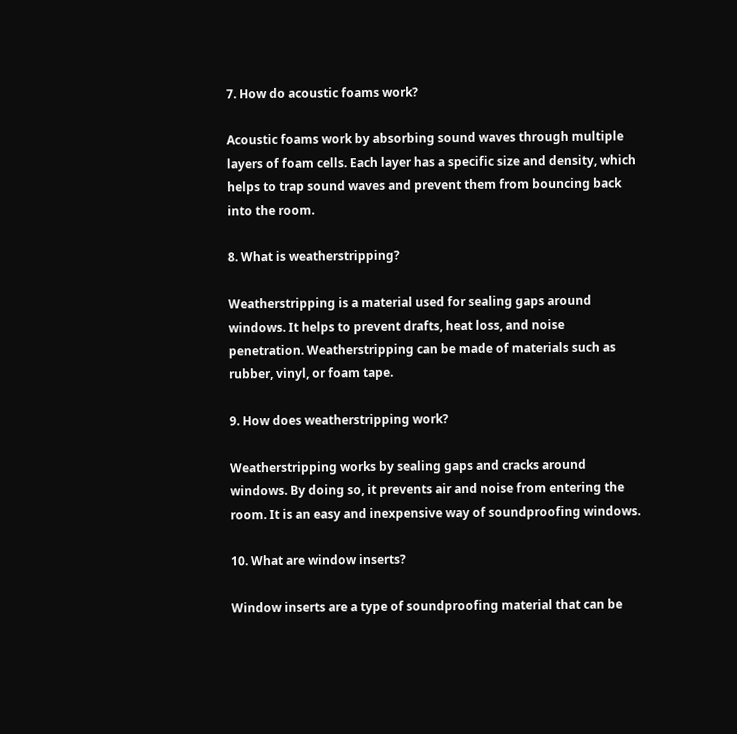7. How do acoustic foams work?

Acoustic foams work by absorbing sound waves through multiple layers of foam cells. Each layer has a specific size and density, which helps to trap sound waves and prevent them from bouncing back into the room.

8. What is weatherstripping?

Weatherstripping is a material used for sealing gaps around windows. It helps to prevent drafts, heat loss, and noise penetration. Weatherstripping can be made of materials such as rubber, vinyl, or foam tape.

9. How does weatherstripping work?

Weatherstripping works by sealing gaps and cracks around windows. By doing so, it prevents air and noise from entering the room. It is an easy and inexpensive way of soundproofing windows.

10. What are window inserts?

Window inserts are a type of soundproofing material that can be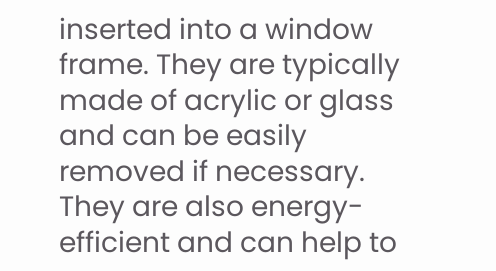inserted into a window frame. They are typically made of acrylic or glass and can be easily removed if necessary. They are also energy-efficient and can help to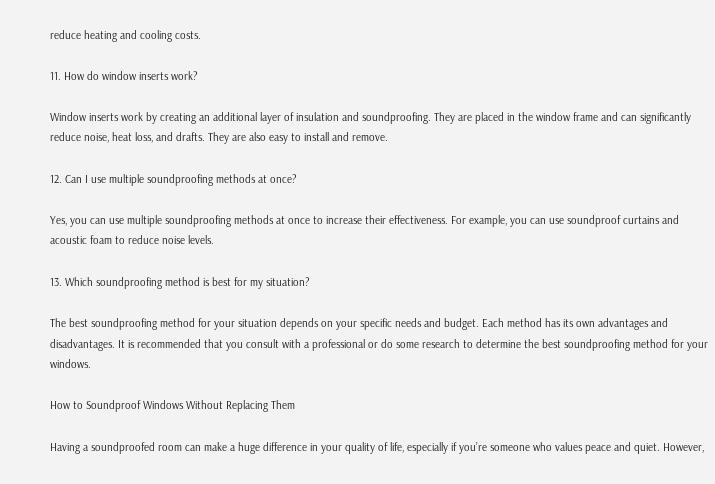reduce heating and cooling costs.

11. How do window inserts work?

Window inserts work by creating an additional layer of insulation and soundproofing. They are placed in the window frame and can significantly reduce noise, heat loss, and drafts. They are also easy to install and remove.

12. Can I use multiple soundproofing methods at once?

Yes, you can use multiple soundproofing methods at once to increase their effectiveness. For example, you can use soundproof curtains and acoustic foam to reduce noise levels.

13. Which soundproofing method is best for my situation?

The best soundproofing method for your situation depends on your specific needs and budget. Each method has its own advantages and disadvantages. It is recommended that you consult with a professional or do some research to determine the best soundproofing method for your windows.

How to Soundproof Windows Without Replacing Them

Having a soundproofed room can make a huge difference in your quality of life, especially if you’re someone who values peace and quiet. However,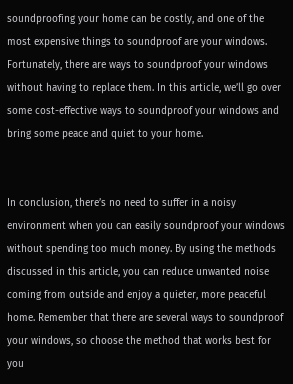soundproofing your home can be costly, and one of the most expensive things to soundproof are your windows. Fortunately, there are ways to soundproof your windows without having to replace them. In this article, we’ll go over some cost-effective ways to soundproof your windows and bring some peace and quiet to your home.


In conclusion, there’s no need to suffer in a noisy environment when you can easily soundproof your windows without spending too much money. By using the methods discussed in this article, you can reduce unwanted noise coming from outside and enjoy a quieter, more peaceful home. Remember that there are several ways to soundproof your windows, so choose the method that works best for you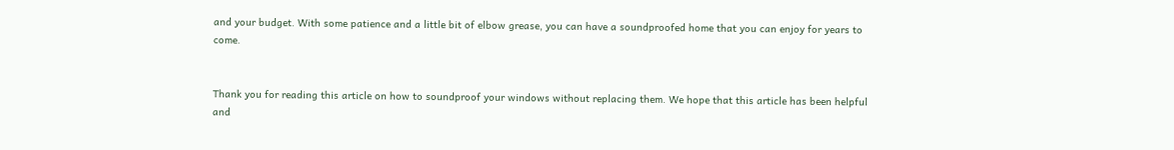and your budget. With some patience and a little bit of elbow grease, you can have a soundproofed home that you can enjoy for years to come.


Thank you for reading this article on how to soundproof your windows without replacing them. We hope that this article has been helpful and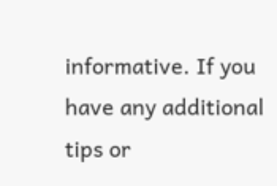informative. If you have any additional tips or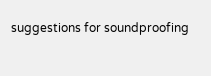suggestions for soundproofing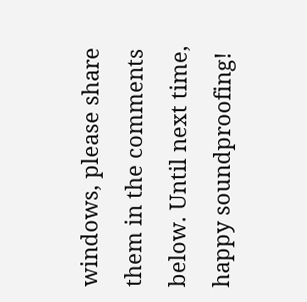windows, please share them in the comments below. Until next time, happy soundproofing!